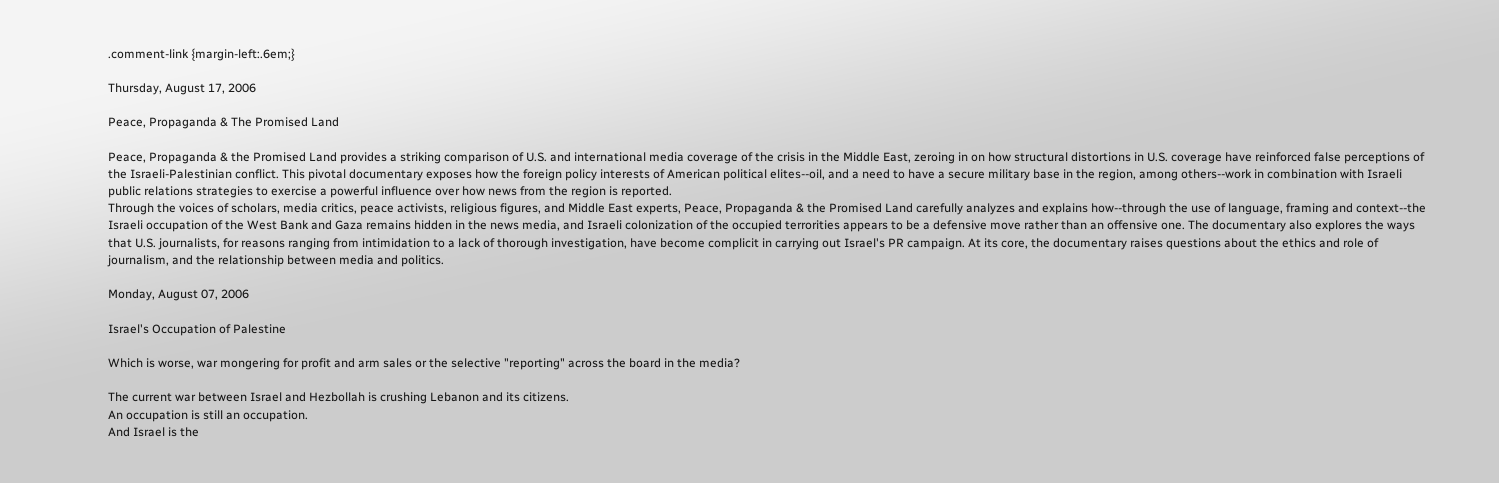.comment-link {margin-left:.6em;}

Thursday, August 17, 2006

Peace, Propaganda & The Promised Land

Peace, Propaganda & the Promised Land provides a striking comparison of U.S. and international media coverage of the crisis in the Middle East, zeroing in on how structural distortions in U.S. coverage have reinforced false perceptions of the Israeli-Palestinian conflict. This pivotal documentary exposes how the foreign policy interests of American political elites--oil, and a need to have a secure military base in the region, among others--work in combination with Israeli public relations strategies to exercise a powerful influence over how news from the region is reported.
Through the voices of scholars, media critics, peace activists, religious figures, and Middle East experts, Peace, Propaganda & the Promised Land carefully analyzes and explains how--through the use of language, framing and context--the Israeli occupation of the West Bank and Gaza remains hidden in the news media, and Israeli colonization of the occupied terrorities appears to be a defensive move rather than an offensive one. The documentary also explores the ways that U.S. journalists, for reasons ranging from intimidation to a lack of thorough investigation, have become complicit in carrying out Israel's PR campaign. At its core, the documentary raises questions about the ethics and role of journalism, and the relationship between media and politics.

Monday, August 07, 2006

Israel's Occupation of Palestine

Which is worse, war mongering for profit and arm sales or the selective "reporting" across the board in the media?

The current war between Israel and Hezbollah is crushing Lebanon and its citizens.
An occupation is still an occupation.
And Israel is the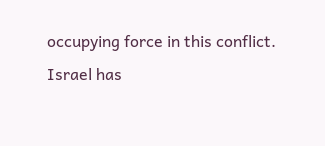occupying force in this conflict.
Israel has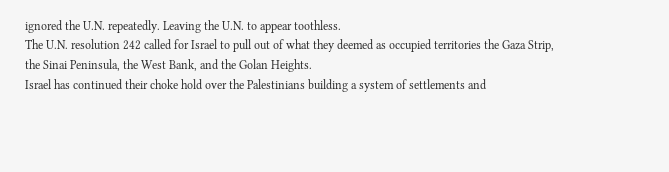ignored the U.N. repeatedly. Leaving the U.N. to appear toothless.
The U.N. resolution 242 called for Israel to pull out of what they deemed as occupied territories the Gaza Strip, the Sinai Peninsula, the West Bank, and the Golan Heights.
Israel has continued their choke hold over the Palestinians building a system of settlements and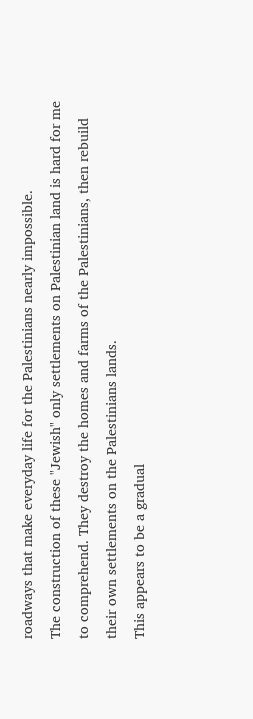roadways that make everyday life for the Palestinians nearly impossible.
The construction of these "Jewish" only settlements on Palestinian land is hard for me to comprehend. They destroy the homes and farms of the Palestinians, then rebuild their own settlements on the Palestinians lands.
This appears to be a gradual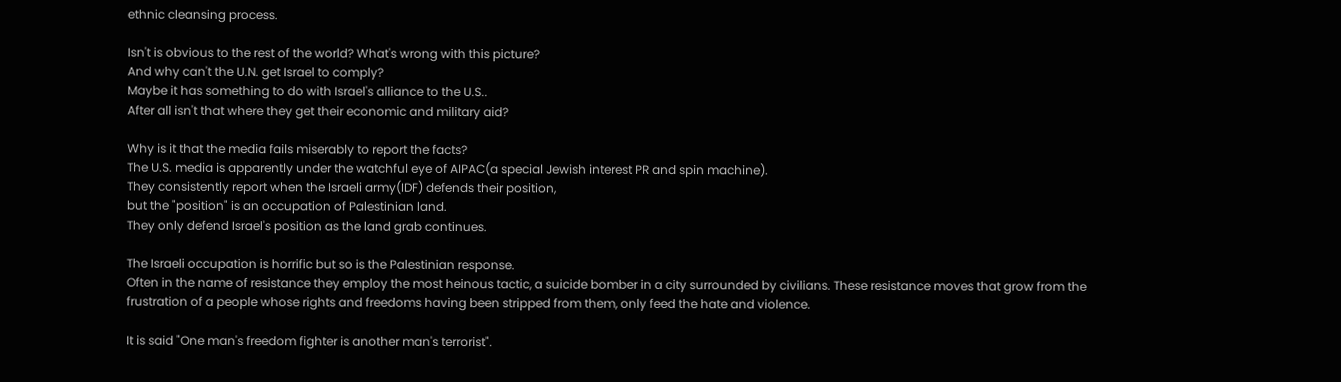ethnic cleansing process.

Isn't is obvious to the rest of the world? What's wrong with this picture?
And why can't the U.N. get Israel to comply?
Maybe it has something to do with Israel's alliance to the U.S..
After all isn't that where they get their economic and military aid?

Why is it that the media fails miserably to report the facts?
The U.S. media is apparently under the watchful eye of AIPAC(a special Jewish interest PR and spin machine).
They consistently report when the Israeli army(IDF) defends their position,
but the "position" is an occupation of Palestinian land.
They only defend Israel's position as the land grab continues.

The Israeli occupation is horrific but so is the Palestinian response.
Often in the name of resistance they employ the most heinous tactic, a suicide bomber in a city surrounded by civilians. These resistance moves that grow from the frustration of a people whose rights and freedoms having been stripped from them, only feed the hate and violence.

It is said "One man's freedom fighter is another man's terrorist".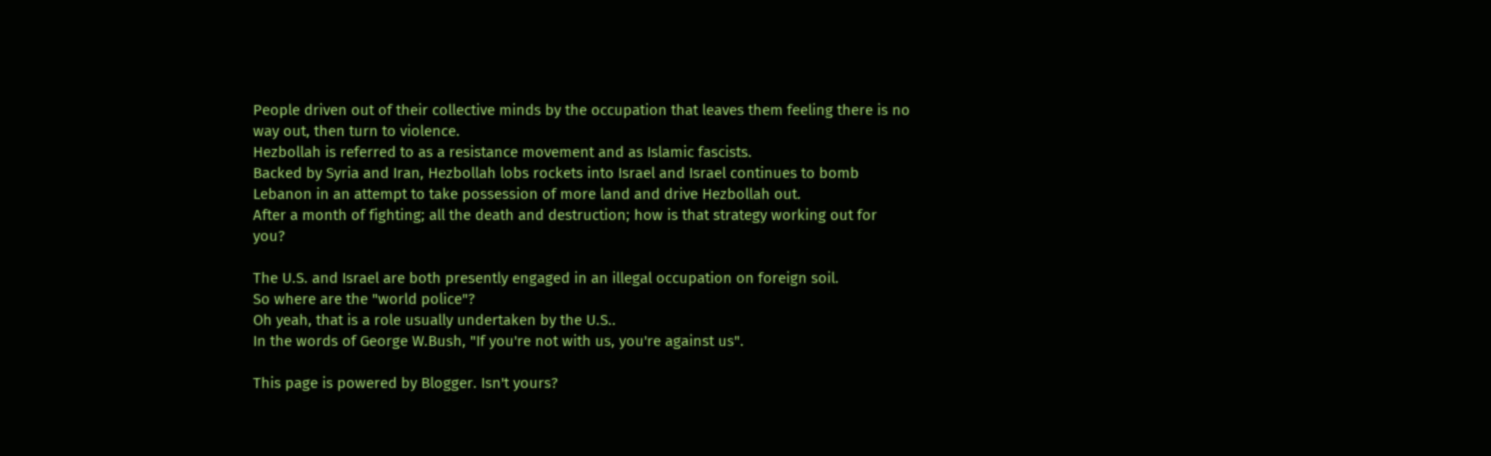People driven out of their collective minds by the occupation that leaves them feeling there is no way out, then turn to violence.
Hezbollah is referred to as a resistance movement and as Islamic fascists.
Backed by Syria and Iran, Hezbollah lobs rockets into Israel and Israel continues to bomb Lebanon in an attempt to take possession of more land and drive Hezbollah out.
After a month of fighting; all the death and destruction; how is that strategy working out for you?

The U.S. and Israel are both presently engaged in an illegal occupation on foreign soil.
So where are the "world police"?
Oh yeah, that is a role usually undertaken by the U.S..
In the words of George W.Bush, "If you're not with us, you're against us".

This page is powered by Blogger. Isn't yours?